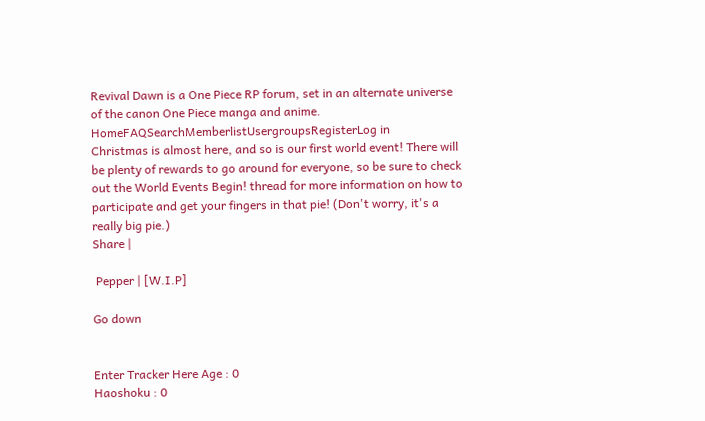Revival Dawn is a One Piece RP forum, set in an alternate universe of the canon One Piece manga and anime.
HomeFAQSearchMemberlistUsergroupsRegisterLog in
Christmas is almost here, and so is our first world event! There will be plenty of rewards to go around for everyone, so be sure to check out the World Events Begin! thread for more information on how to participate and get your fingers in that pie! (Don't worry, it's a really big pie.)
Share |

 Pepper | [W.I.P]

Go down


Enter Tracker Here Age : 0
Haoshoku : 0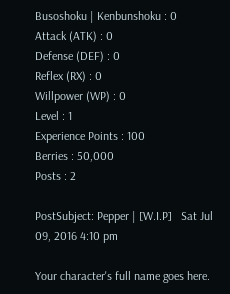Busoshoku | Kenbunshoku : 0
Attack (ATK) : 0
Defense (DEF) : 0
Reflex (RX) : 0
Willpower (WP) : 0
Level : 1
Experience Points : 100
Berries : 50,000
Posts : 2

PostSubject: Pepper | [W.I.P]   Sat Jul 09, 2016 4:10 pm

Your character's full name goes here.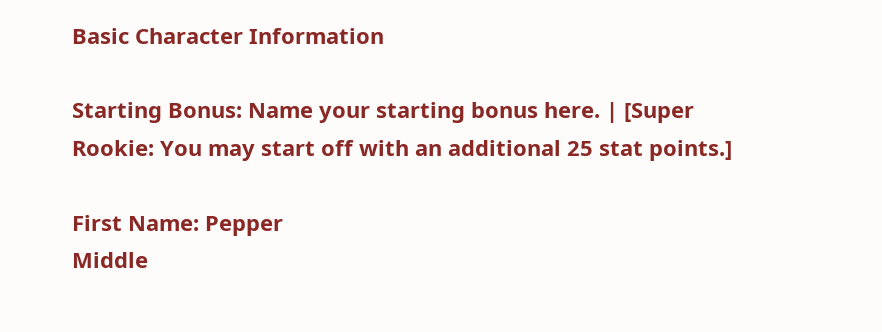Basic Character Information

Starting Bonus: Name your starting bonus here. | [Super Rookie: You may start off with an additional 25 stat points.]

First Name: Pepper
Middle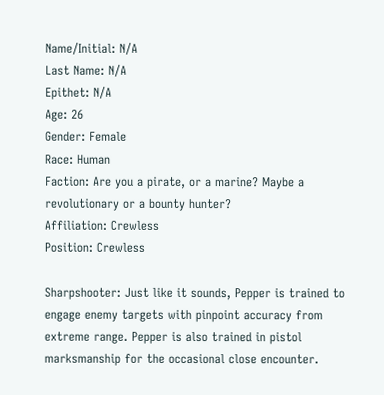Name/Initial: N/A
Last Name: N/A
Epithet: N/A
Age: 26
Gender: Female
Race: Human
Faction: Are you a pirate, or a marine? Maybe a revolutionary or a bounty hunter?
Affiliation: Crewless
Position: Crewless

Sharpshooter: Just like it sounds, Pepper is trained to engage enemy targets with pinpoint accuracy from extreme range. Pepper is also trained in pistol marksmanship for the occasional close encounter.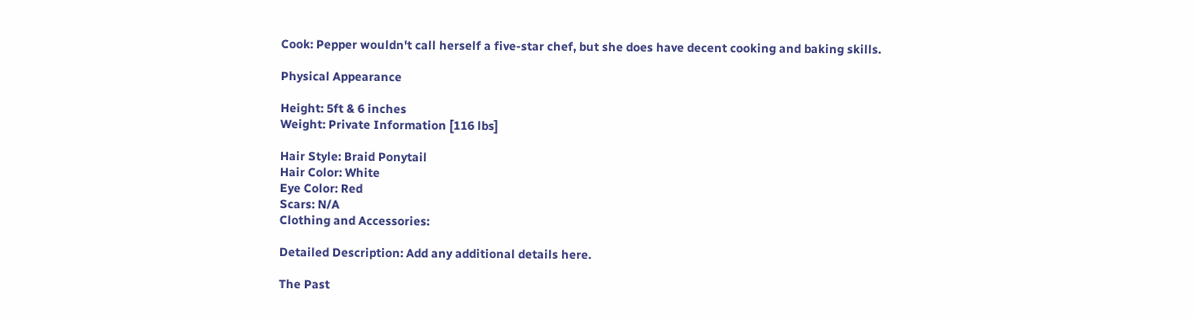Cook: Pepper wouldn't call herself a five-star chef, but she does have decent cooking and baking skills.

Physical Appearance

Height: 5ft & 6 inches
Weight: Private Information [116 lbs]

Hair Style: Braid Ponytail
Hair Color: White
Eye Color: Red
Scars: N/A
Clothing and Accessories:

Detailed Description: Add any additional details here.

The Past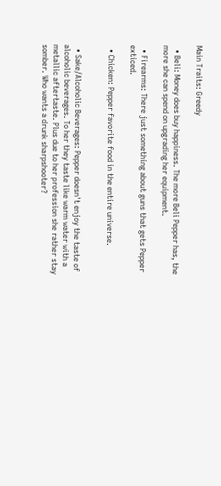Main Traits: Greedy

  • Beli: Money does buy happiness. The more Beli Pepper has, the more she can spend on upgrading her equipment.

  • Firearms: There just something about guns that gets Pepper exticed.

  • Chicken: Pepper favorite food in the entire universe.


  • Sake/Alcoholic Beverages: Pepper doesn't enjoy the taste of alcoholic beverages. To her they taste like warm water with a metallic aftertaste. Plus due to her profession she rather stay somber. Who wants a drunk sharpshooter?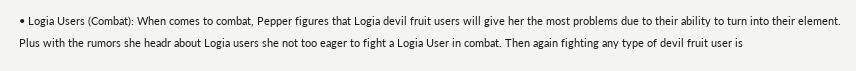• Logia Users (Combat): When comes to combat, Pepper figures that Logia devil fruit users will give her the most problems due to their ability to turn into their element. Plus with the rumors she headr about Logia users she not too eager to fight a Logia User in combat. Then again fighting any type of devil fruit user is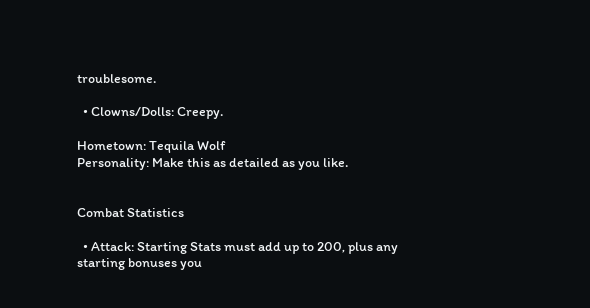troublesome.

  • Clowns/Dolls: Creepy.

Hometown: Tequila Wolf
Personality: Make this as detailed as you like.


Combat Statistics

  • Attack: Starting Stats must add up to 200, plus any starting bonuses you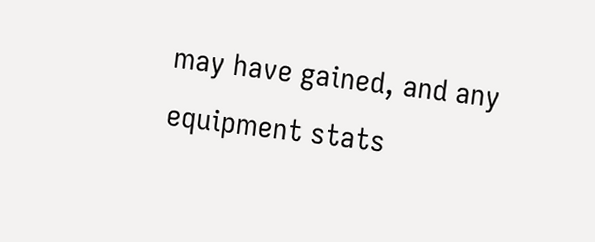may have gained, and any equipment stats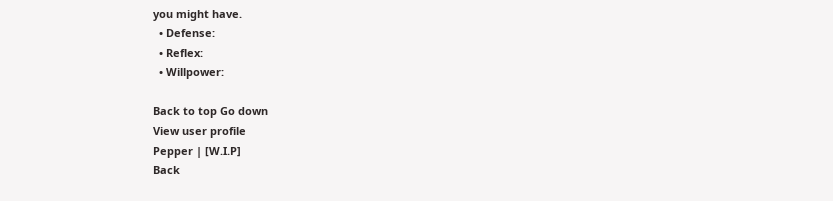you might have.
  • Defense:
  • Reflex:
  • Willpower:

Back to top Go down
View user profile
Pepper | [W.I.P]
Back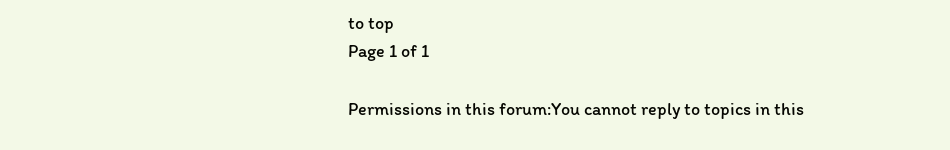to top
Page 1 of 1

Permissions in this forum:You cannot reply to topics in this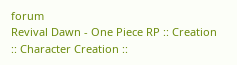forum
Revival Dawn - One Piece RP :: Creation :: Character Creation ::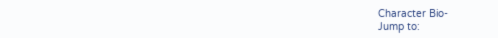Character Bio-
Jump to: